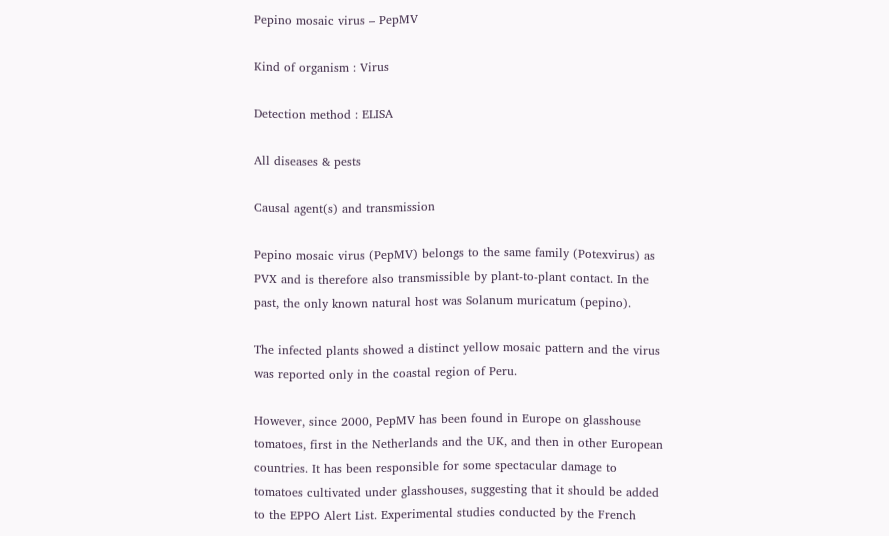Pepino mosaic virus – PepMV

Kind of organism : Virus

Detection method : ELISA

All diseases & pests

Causal agent(s) and transmission

Pepino mosaic virus (PepMV) belongs to the same family (Potexvirus) as PVX and is therefore also transmissible by plant-to-plant contact. In the past, the only known natural host was Solanum muricatum (pepino).

The infected plants showed a distinct yellow mosaic pattern and the virus was reported only in the coastal region of Peru.

However, since 2000, PepMV has been found in Europe on glasshouse tomatoes, first in the Netherlands and the UK, and then in other European countries. It has been responsible for some spectacular damage to tomatoes cultivated under glasshouses, suggesting that it should be added to the EPPO Alert List. Experimental studies conducted by the French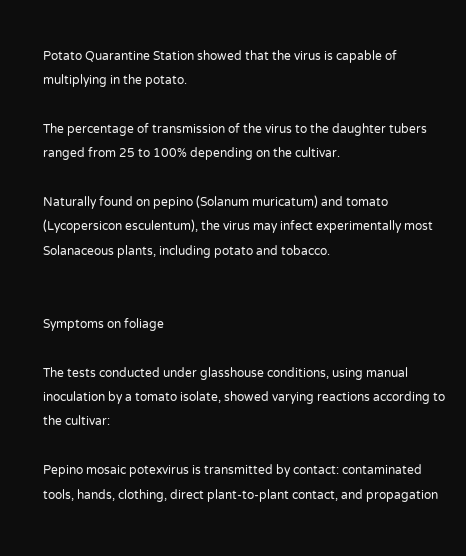Potato Quarantine Station showed that the virus is capable of multiplying in the potato.

The percentage of transmission of the virus to the daughter tubers ranged from 25 to 100% depending on the cultivar.

Naturally found on pepino (Solanum muricatum) and tomato (Lycopersicon esculentum), the virus may infect experimentally most Solanaceous plants, including potato and tobacco.


Symptoms on foliage

The tests conducted under glasshouse conditions, using manual inoculation by a tomato isolate, showed varying reactions according to the cultivar:

Pepino mosaic potexvirus is transmitted by contact: contaminated tools, hands, clothing, direct plant-to-plant contact, and propagation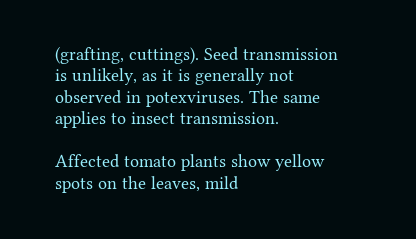(grafting, cuttings). Seed transmission is unlikely, as it is generally not observed in potexviruses. The same applies to insect transmission.

Affected tomato plants show yellow spots on the leaves, mild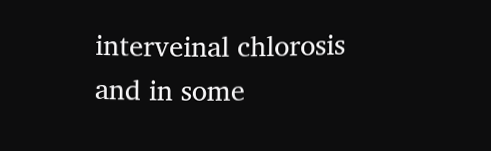interveinal chlorosis and in some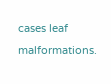cases leaf malformations.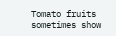Tomato fruits sometimes show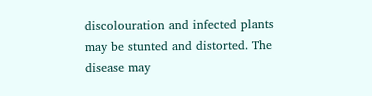discolouration and infected plants may be stunted and distorted. The disease may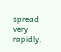spread very rapidly.